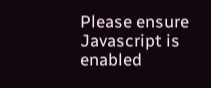Please ensure Javascript is enabled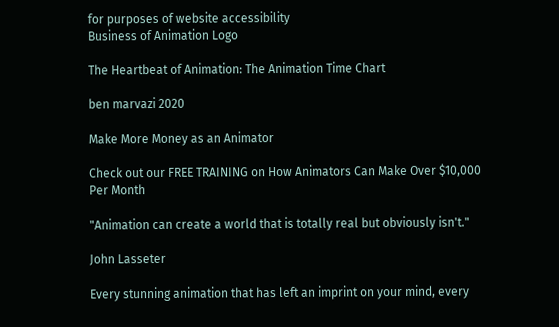for purposes of website accessibility
Business of Animation Logo

The Heartbeat of Animation: The Animation Time Chart

ben marvazi 2020

Make More Money as an Animator

Check out our FREE TRAINING on How Animators Can Make Over $10,000 Per Month

"Animation can create a world that is totally real but obviously isn't."

John Lasseter

Every stunning animation that has left an imprint on your mind, every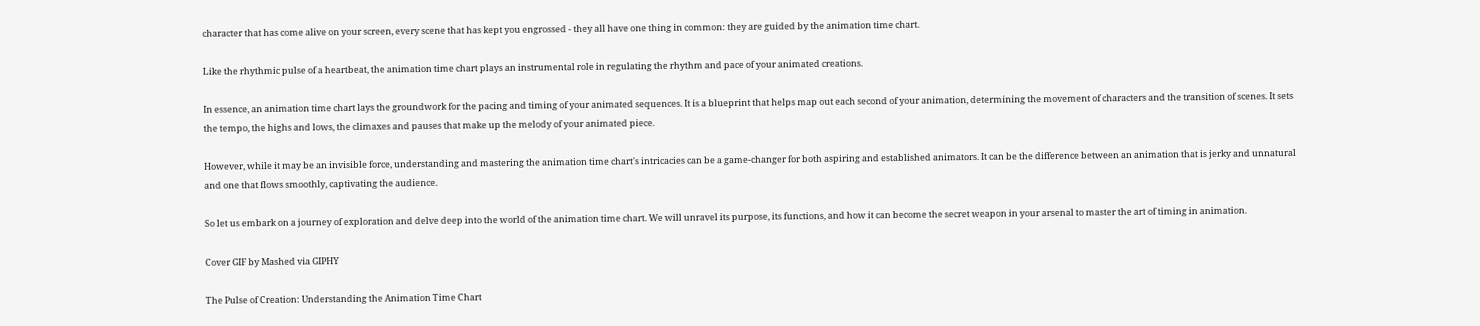character that has come alive on your screen, every scene that has kept you engrossed - they all have one thing in common: they are guided by the animation time chart.

Like the rhythmic pulse of a heartbeat, the animation time chart plays an instrumental role in regulating the rhythm and pace of your animated creations.

In essence, an animation time chart lays the groundwork for the pacing and timing of your animated sequences. It is a blueprint that helps map out each second of your animation, determining the movement of characters and the transition of scenes. It sets the tempo, the highs and lows, the climaxes and pauses that make up the melody of your animated piece.

However, while it may be an invisible force, understanding and mastering the animation time chart's intricacies can be a game-changer for both aspiring and established animators. It can be the difference between an animation that is jerky and unnatural and one that flows smoothly, captivating the audience.

So let us embark on a journey of exploration and delve deep into the world of the animation time chart. We will unravel its purpose, its functions, and how it can become the secret weapon in your arsenal to master the art of timing in animation.

Cover GIF by Mashed via GIPHY

The Pulse of Creation: Understanding the Animation Time Chart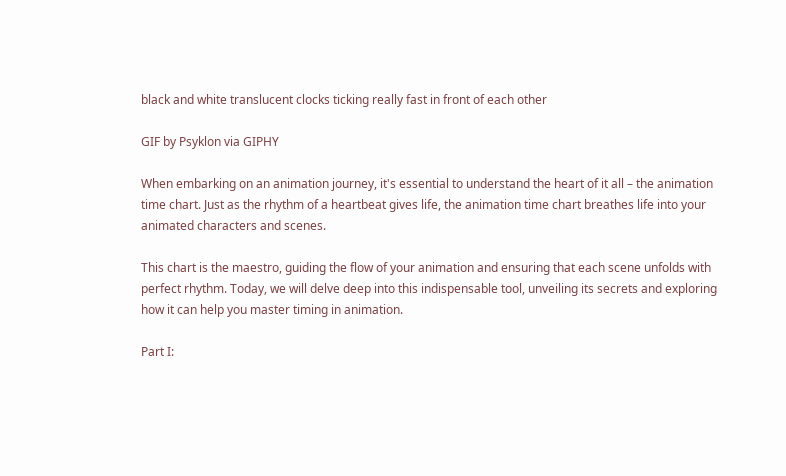black and white translucent clocks ticking really fast in front of each other

GIF by Psyklon via GIPHY

When embarking on an animation journey, it's essential to understand the heart of it all – the animation time chart. Just as the rhythm of a heartbeat gives life, the animation time chart breathes life into your animated characters and scenes.

This chart is the maestro, guiding the flow of your animation and ensuring that each scene unfolds with perfect rhythm. Today, we will delve deep into this indispensable tool, unveiling its secrets and exploring how it can help you master timing in animation.

Part I: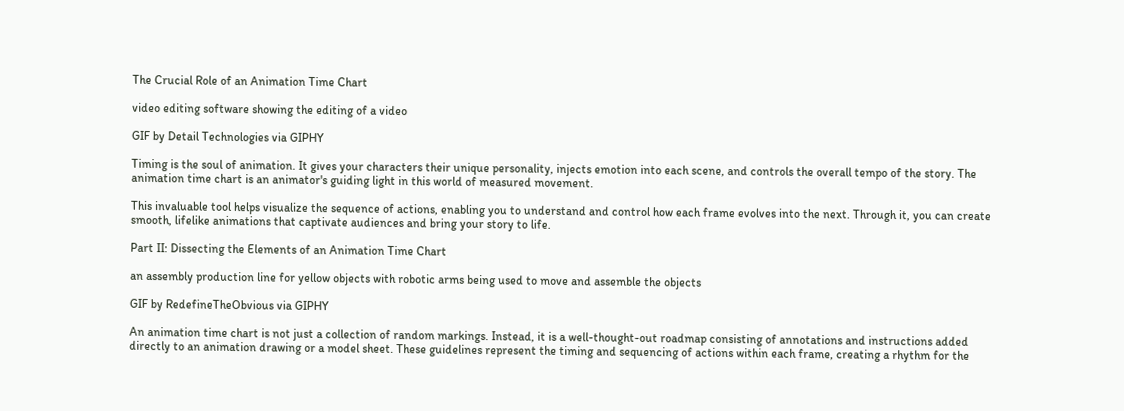The Crucial Role of an Animation Time Chart

video editing software showing the editing of a video

GIF by Detail Technologies via GIPHY

Timing is the soul of animation. It gives your characters their unique personality, injects emotion into each scene, and controls the overall tempo of the story. The animation time chart is an animator's guiding light in this world of measured movement.

This invaluable tool helps visualize the sequence of actions, enabling you to understand and control how each frame evolves into the next. Through it, you can create smooth, lifelike animations that captivate audiences and bring your story to life.

Part II: Dissecting the Elements of an Animation Time Chart

an assembly production line for yellow objects with robotic arms being used to move and assemble the objects

GIF by RedefineTheObvious via GIPHY

An animation time chart is not just a collection of random markings. Instead, it is a well-thought-out roadmap consisting of annotations and instructions added directly to an animation drawing or a model sheet. These guidelines represent the timing and sequencing of actions within each frame, creating a rhythm for the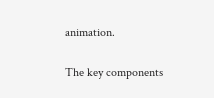animation.

The key components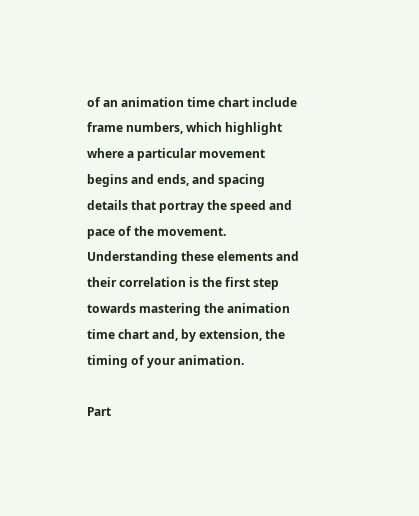of an animation time chart include frame numbers, which highlight where a particular movement begins and ends, and spacing details that portray the speed and pace of the movement. Understanding these elements and their correlation is the first step towards mastering the animation time chart and, by extension, the timing of your animation.

Part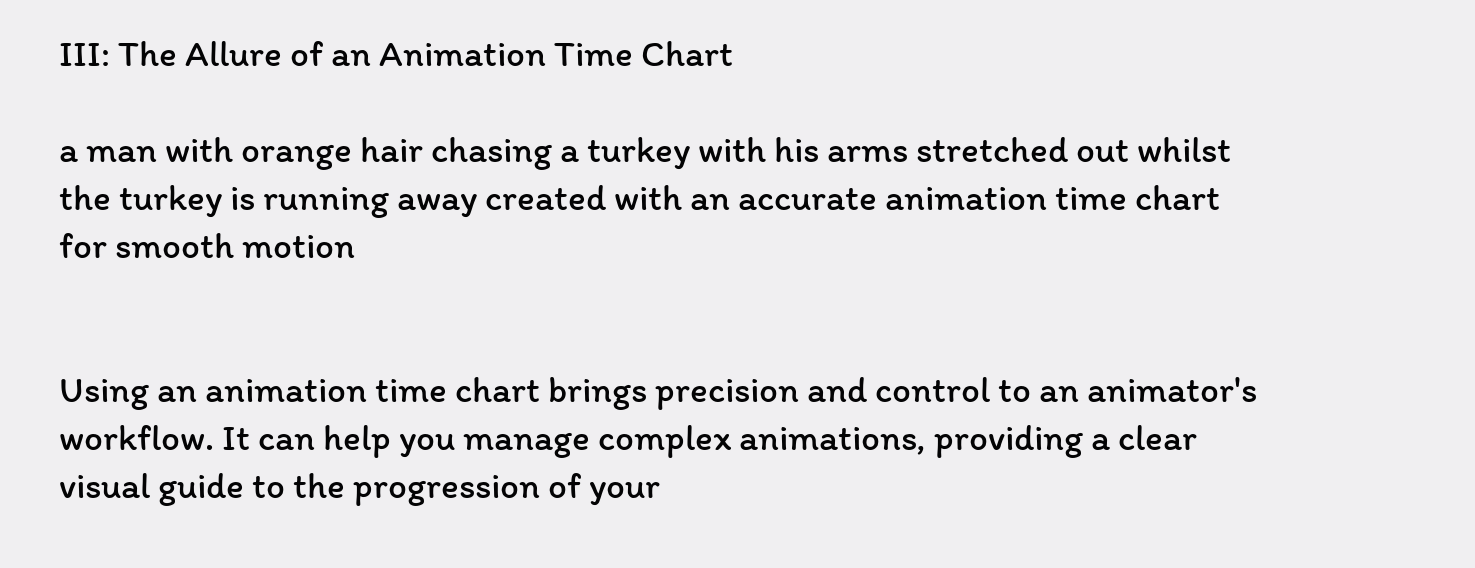III: The Allure of an Animation Time Chart

a man with orange hair chasing a turkey with his arms stretched out whilst the turkey is running away created with an accurate animation time chart for smooth motion


Using an animation time chart brings precision and control to an animator's workflow. It can help you manage complex animations, providing a clear visual guide to the progression of your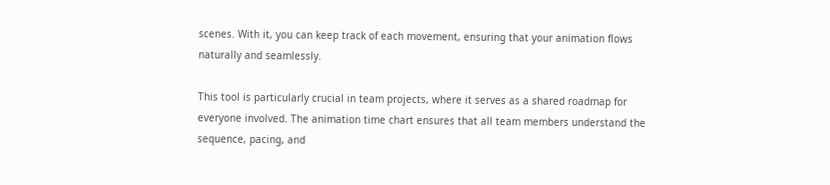scenes. With it, you can keep track of each movement, ensuring that your animation flows naturally and seamlessly.

This tool is particularly crucial in team projects, where it serves as a shared roadmap for everyone involved. The animation time chart ensures that all team members understand the sequence, pacing, and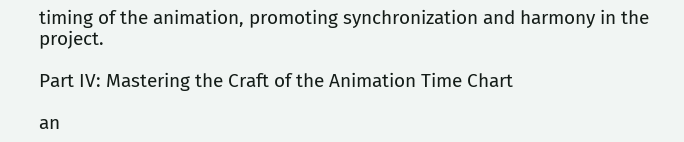timing of the animation, promoting synchronization and harmony in the project.

Part IV: Mastering the Craft of the Animation Time Chart

an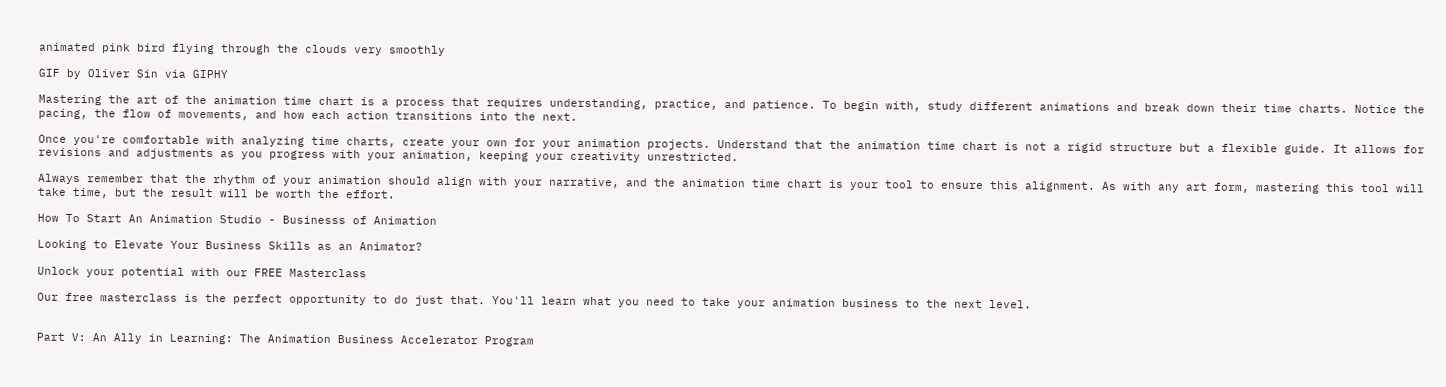animated pink bird flying through the clouds very smoothly

GIF by Oliver Sin via GIPHY

Mastering the art of the animation time chart is a process that requires understanding, practice, and patience. To begin with, study different animations and break down their time charts. Notice the pacing, the flow of movements, and how each action transitions into the next.

Once you're comfortable with analyzing time charts, create your own for your animation projects. Understand that the animation time chart is not a rigid structure but a flexible guide. It allows for revisions and adjustments as you progress with your animation, keeping your creativity unrestricted.

Always remember that the rhythm of your animation should align with your narrative, and the animation time chart is your tool to ensure this alignment. As with any art form, mastering this tool will take time, but the result will be worth the effort.

How To Start An Animation Studio - Businesss of Animation

Looking to Elevate Your Business Skills as an Animator?

Unlock your potential with our FREE Masterclass

Our free masterclass is the perfect opportunity to do just that. You'll learn what you need to take your animation business to the next level.


Part V: An Ally in Learning: The Animation Business Accelerator Program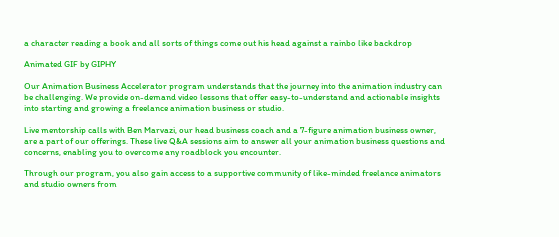a character reading a book and all sorts of things come out his head against a rainbo like backdrop

Animated GIF by GIPHY

Our Animation Business Accelerator program understands that the journey into the animation industry can be challenging. We provide on-demand video lessons that offer easy-to-understand and actionable insights into starting and growing a freelance animation business or studio.

Live mentorship calls with Ben Marvazi, our head business coach and a 7-figure animation business owner, are a part of our offerings. These live Q&A sessions aim to answer all your animation business questions and concerns, enabling you to overcome any roadblock you encounter.

Through our program, you also gain access to a supportive community of like-minded freelance animators and studio owners from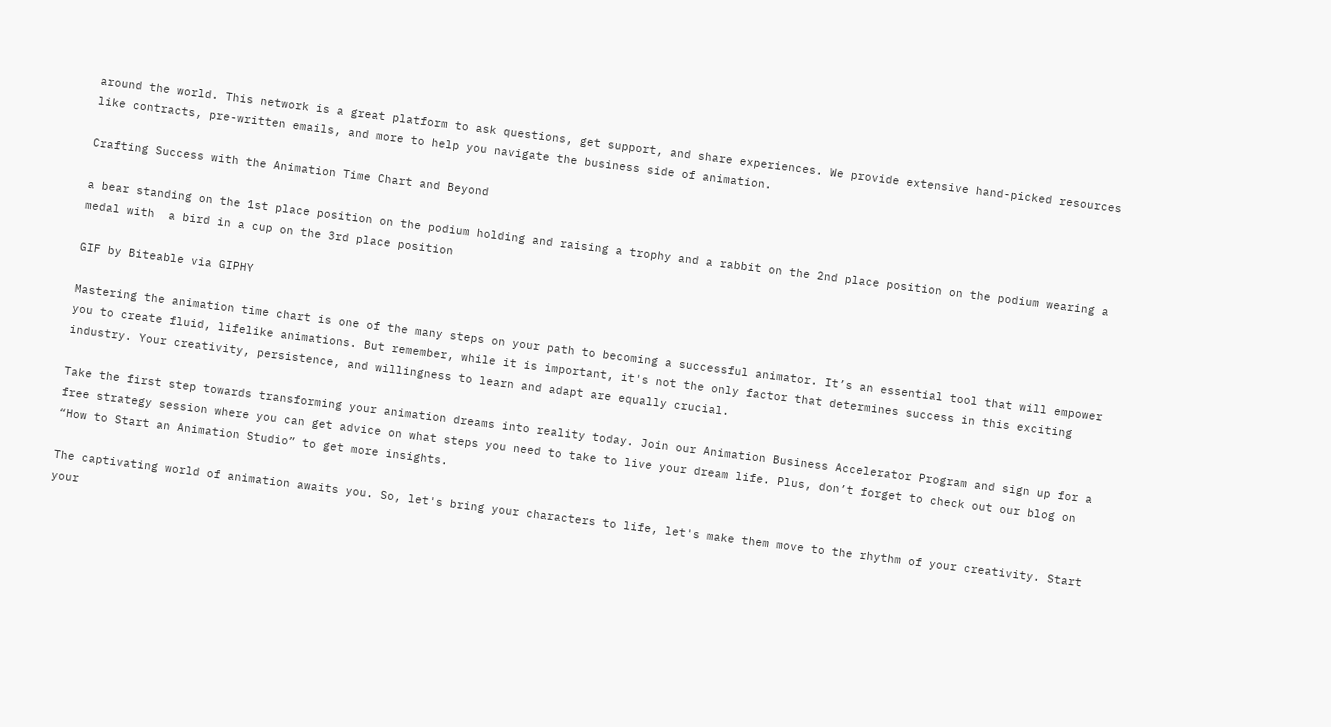around the world. This network is a great platform to ask questions, get support, and share experiences. We provide extensive hand-picked resources like contracts, pre-written emails, and more to help you navigate the business side of animation.

Crafting Success with the Animation Time Chart and Beyond

a bear standing on the 1st place position on the podium holding and raising a trophy and a rabbit on the 2nd place position on the podium wearing a medal with  a bird in a cup on the 3rd place position

GIF by Biteable via GIPHY

Mastering the animation time chart is one of the many steps on your path to becoming a successful animator. It’s an essential tool that will empower you to create fluid, lifelike animations. But remember, while it is important, it's not the only factor that determines success in this exciting industry. Your creativity, persistence, and willingness to learn and adapt are equally crucial.

Take the first step towards transforming your animation dreams into reality today. Join our Animation Business Accelerator Program and sign up for a free strategy session where you can get advice on what steps you need to take to live your dream life. Plus, don’t forget to check out our blog on “How to Start an Animation Studio” to get more insights.

The captivating world of animation awaits you. So, let's bring your characters to life, let's make them move to the rhythm of your creativity. Start your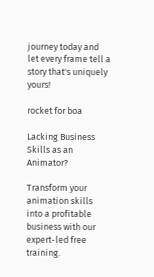journey today and let every frame tell a story that's uniquely yours!

rocket for boa

Lacking Business Skills as an Animator?

Transform your animation skills into a profitable business with our expert-led free training.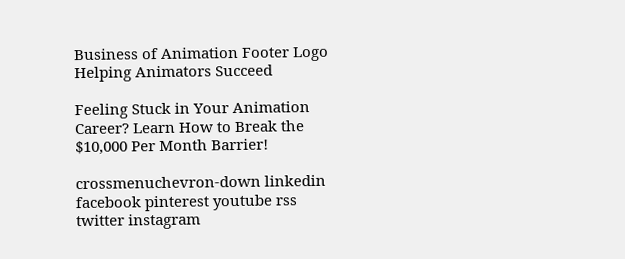Business of Animation Footer Logo
Helping Animators Succeed

Feeling Stuck in Your Animation Career? Learn How to Break the $10,000 Per Month Barrier!

crossmenuchevron-down linkedin facebook pinterest youtube rss twitter instagram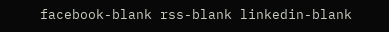facebook-blank rss-blank linkedin-blank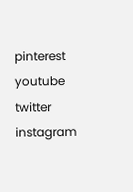pinterest youtube twitter instagram